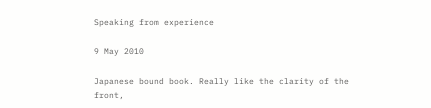Speaking from experience

9 May 2010

Japanese bound book. Really like the clarity of the front,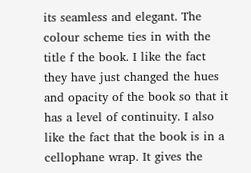its seamless and elegant. The colour scheme ties in with the title f the book. I like the fact they have just changed the hues and opacity of the book so that it has a level of continuity. I also like the fact that the book is in a cellophane wrap. It gives the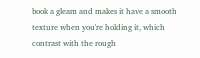book a gleam and makes it have a smooth texture when you're holding it, which contrast with the rough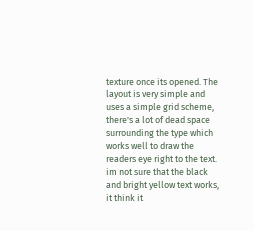texture once its opened. The layout is very simple and uses a simple grid scheme, there's a lot of dead space surrounding the type which works well to draw the readers eye right to the text. im not sure that the black and bright yellow text works, it think it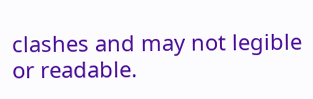clashes and may not legible or readable.